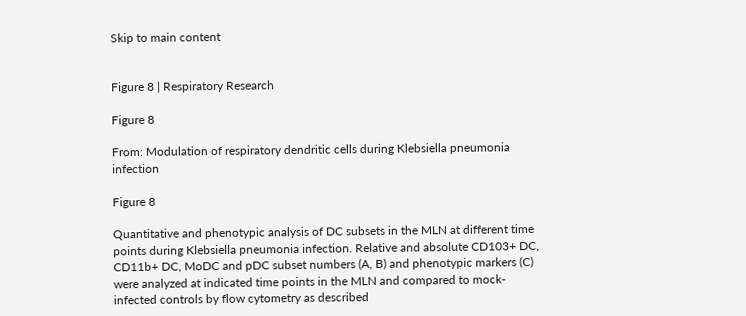Skip to main content


Figure 8 | Respiratory Research

Figure 8

From: Modulation of respiratory dendritic cells during Klebsiella pneumonia infection

Figure 8

Quantitative and phenotypic analysis of DC subsets in the MLN at different time points during Klebsiella pneumonia infection. Relative and absolute CD103+ DC, CD11b+ DC, MoDC and pDC subset numbers (A, B) and phenotypic markers (C) were analyzed at indicated time points in the MLN and compared to mock-infected controls by flow cytometry as described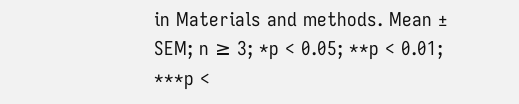in Materials and methods. Mean ± SEM; n ≥ 3; *p < 0.05; **p < 0.01; ***p <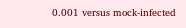0.001 versus mock-infected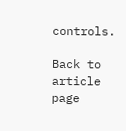controls.

Back to article page